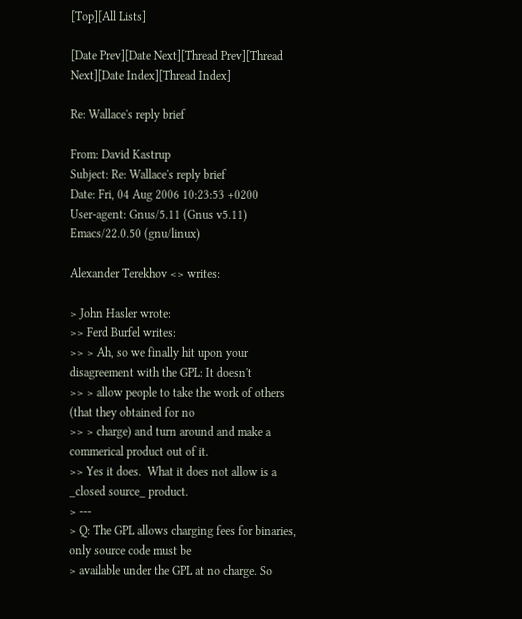[Top][All Lists]

[Date Prev][Date Next][Thread Prev][Thread Next][Date Index][Thread Index]

Re: Wallace's reply brief

From: David Kastrup
Subject: Re: Wallace's reply brief
Date: Fri, 04 Aug 2006 10:23:53 +0200
User-agent: Gnus/5.11 (Gnus v5.11) Emacs/22.0.50 (gnu/linux)

Alexander Terekhov <> writes:

> John Hasler wrote:
>> Ferd Burfel writes:
>> > Ah, so we finally hit upon your disagreement with the GPL: It doesn't
>> > allow people to take the work of others (that they obtained for no
>> > charge) and turn around and make a commerical product out of it.
>> Yes it does.  What it does not allow is a _closed source_ product.
> ---
> Q: The GPL allows charging fees for binaries, only source code must be
> available under the GPL at no charge. So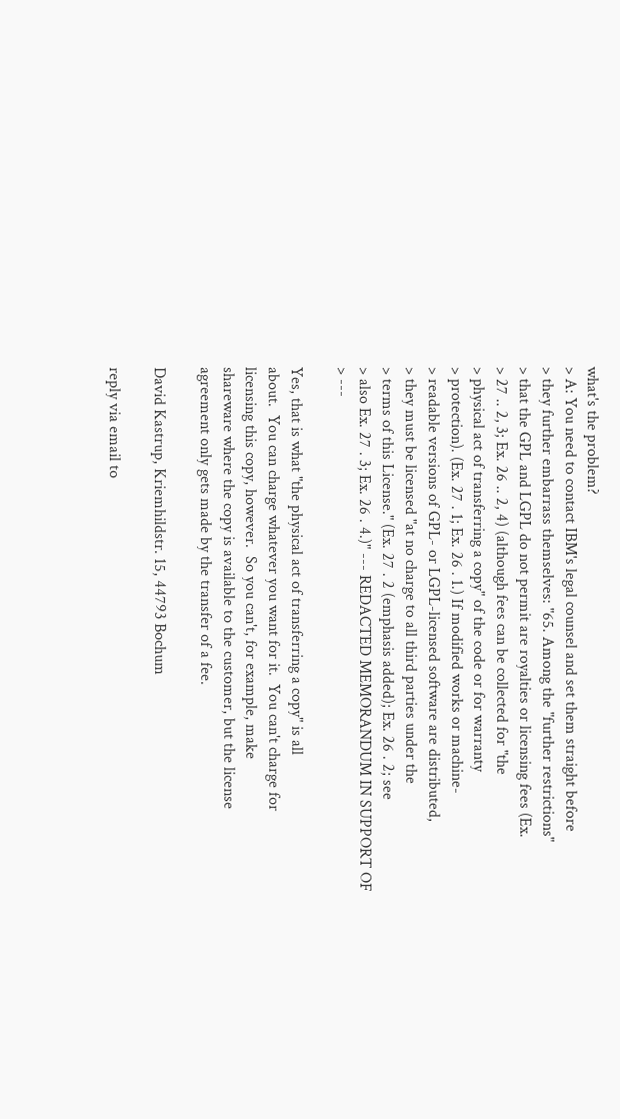what's the problem?
> A: You need to contact IBM's legal counsel and set them straight before
> they further embarrass themselves: "65. Among the "further restrictions"
> that the GPL and LGPL do not permit are royalties or licensing fees (Ex.
> 27 .. 2, 3; Ex. 26 .. 2, 4) (although fees can be collected for "the
> physical act of transferring a copy" of the code or for warranty
> protection). (Ex. 27 . 1; Ex. 26 . 1.) If modified works or machine-
> readable versions of GPL- or LGPL-licensed software are distributed,
> they must be licensed "at no charge to all third parties under the
> terms of this License." (Ex. 27 . 2 (emphasis added); Ex. 26 . 2; see
> also Ex. 27 . 3; Ex. 26 . 4.)" --- REDACTED MEMORANDUM IN SUPPORT OF
> ---

Yes, that is what "the physical act of transferring a copy" is all
about.  You can charge whatever you want for it.  You can't charge for
licensing this copy, however.  So you can't, for example, make
shareware where the copy is available to the customer, but the license
agreement only gets made by the transfer of a fee.

David Kastrup, Kriemhildstr. 15, 44793 Bochum

reply via email to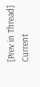[Prev in Thread] Current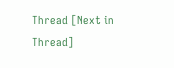Thread [Next in Thread]